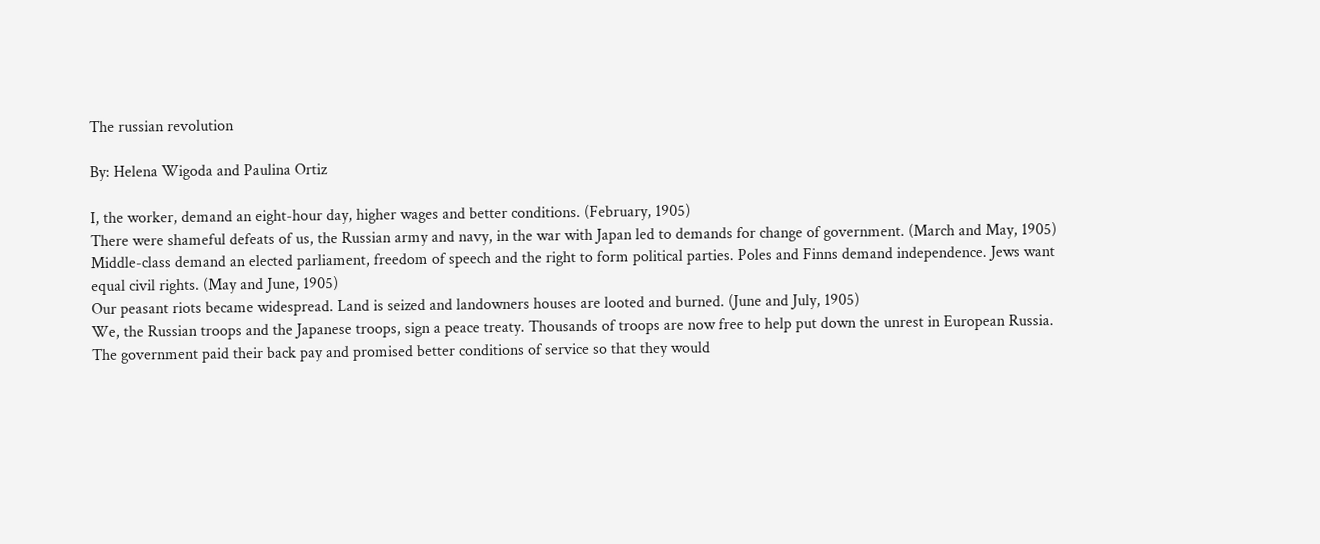The russian revolution

By: Helena Wigoda and Paulina Ortiz

I, the worker, demand an eight-hour day, higher wages and better conditions. (February, 1905)
There were shameful defeats of us, the Russian army and navy, in the war with Japan led to demands for change of government. (March and May, 1905)
Middle-class demand an elected parliament, freedom of speech and the right to form political parties. Poles and Finns demand independence. Jews want equal civil rights. (May and June, 1905)
Our peasant riots became widespread. Land is seized and landowners houses are looted and burned. (June and July, 1905)
We, the Russian troops and the Japanese troops, sign a peace treaty. Thousands of troops are now free to help put down the unrest in European Russia. The government paid their back pay and promised better conditions of service so that they would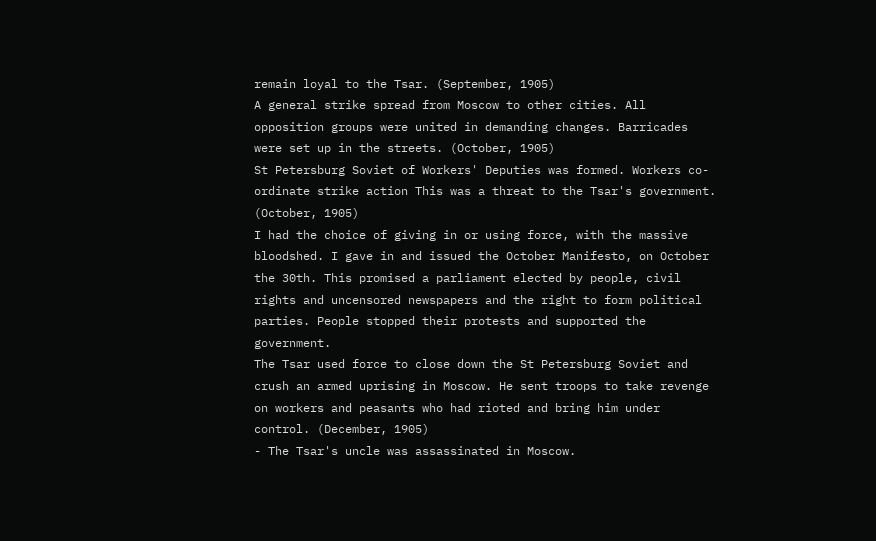remain loyal to the Tsar. (September, 1905)
A general strike spread from Moscow to other cities. All opposition groups were united in demanding changes. Barricades were set up in the streets. (October, 1905)
St Petersburg Soviet of Workers' Deputies was formed. Workers co-ordinate strike action This was a threat to the Tsar's government. (October, 1905)
I had the choice of giving in or using force, with the massive bloodshed. I gave in and issued the October Manifesto, on October the 30th. This promised a parliament elected by people, civil rights and uncensored newspapers and the right to form political parties. People stopped their protests and supported the government.
The Tsar used force to close down the St Petersburg Soviet and crush an armed uprising in Moscow. He sent troops to take revenge on workers and peasants who had rioted and bring him under control. (December, 1905)
- The Tsar's uncle was assassinated in Moscow.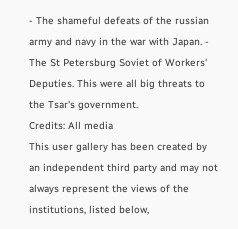- The shameful defeats of the russian army and navy in the war with Japan. - The St Petersburg Soviet of Workers' Deputies. This were all big threats to the Tsar's government.
Credits: All media
This user gallery has been created by an independent third party and may not always represent the views of the institutions, listed below,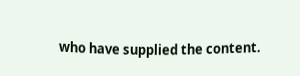who have supplied the content.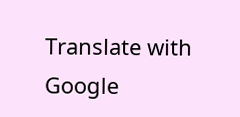Translate with Google